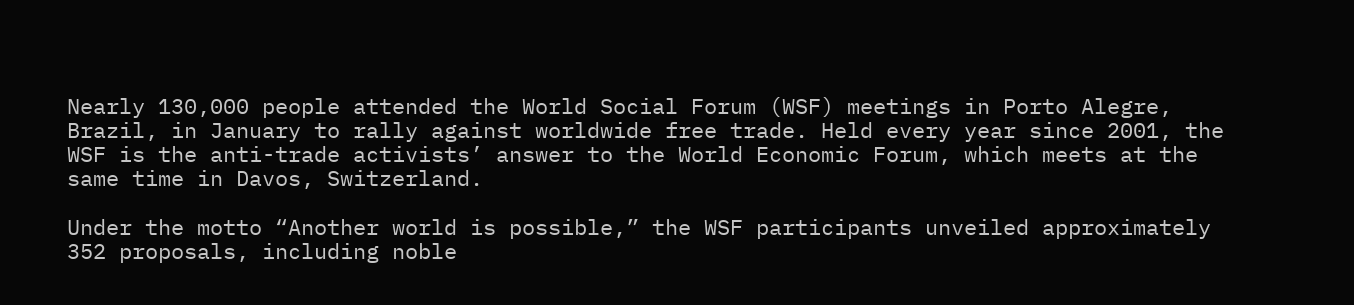Nearly 130,000 people attended the World Social Forum (WSF) meetings in Porto Alegre, Brazil, in January to rally against worldwide free trade. Held every year since 2001, the WSF is the anti-trade activists’ answer to the World Economic Forum, which meets at the same time in Davos, Switzerland.

Under the motto “Another world is possible,” the WSF participants unveiled approximately 352 proposals, including noble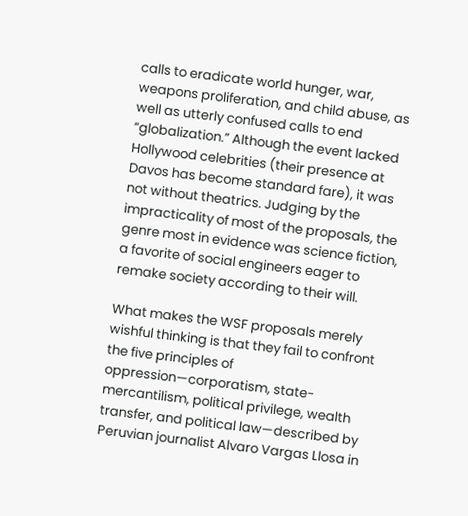calls to eradicate world hunger, war, weapons proliferation, and child abuse, as well as utterly confused calls to end “globalization.” Although the event lacked Hollywood celebrities (their presence at Davos has become standard fare), it was not without theatrics. Judging by the impracticality of most of the proposals, the genre most in evidence was science fiction, a favorite of social engineers eager to remake society according to their will.

What makes the WSF proposals merely wishful thinking is that they fail to confront the five principles of oppression—corporatism, state-mercantilism, political privilege, wealth transfer, and political law—described by Peruvian journalist Alvaro Vargas Llosa in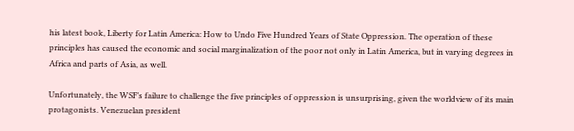his latest book, Liberty for Latin America: How to Undo Five Hundred Years of State Oppression. The operation of these principles has caused the economic and social marginalization of the poor not only in Latin America, but in varying degrees in Africa and parts of Asia, as well.

Unfortunately, the WSF’s failure to challenge the five principles of oppression is unsurprising, given the worldview of its main protagonists. Venezuelan president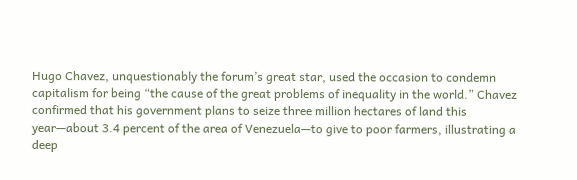Hugo Chavez, unquestionably the forum’s great star, used the occasion to condemn capitalism for being “the cause of the great problems of inequality in the world.” Chavez confirmed that his government plans to seize three million hectares of land this year—about 3.4 percent of the area of Venezuela—to give to poor farmers, illustrating a deep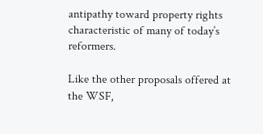antipathy toward property rights characteristic of many of today’s reformers.

Like the other proposals offered at the WSF,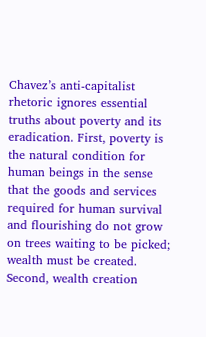Chavez’s anti-capitalist rhetoric ignores essential truths about poverty and its eradication. First, poverty is the natural condition for human beings in the sense that the goods and services required for human survival and flourishing do not grow on trees waiting to be picked; wealth must be created. Second, wealth creation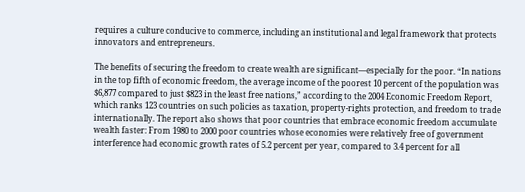requires a culture conducive to commerce, including an institutional and legal framework that protects innovators and entrepreneurs.

The benefits of securing the freedom to create wealth are significant—especially for the poor. “In nations in the top fifth of economic freedom, the average income of the poorest 10 percent of the population was $6,877 compared to just $823 in the least free nations,” according to the 2004 Economic Freedom Report, which ranks 123 countries on such policies as taxation, property-rights protection, and freedom to trade internationally. The report also shows that poor countries that embrace economic freedom accumulate wealth faster: From 1980 to 2000 poor countries whose economies were relatively free of government interference had economic growth rates of 5.2 percent per year, compared to 3.4 percent for all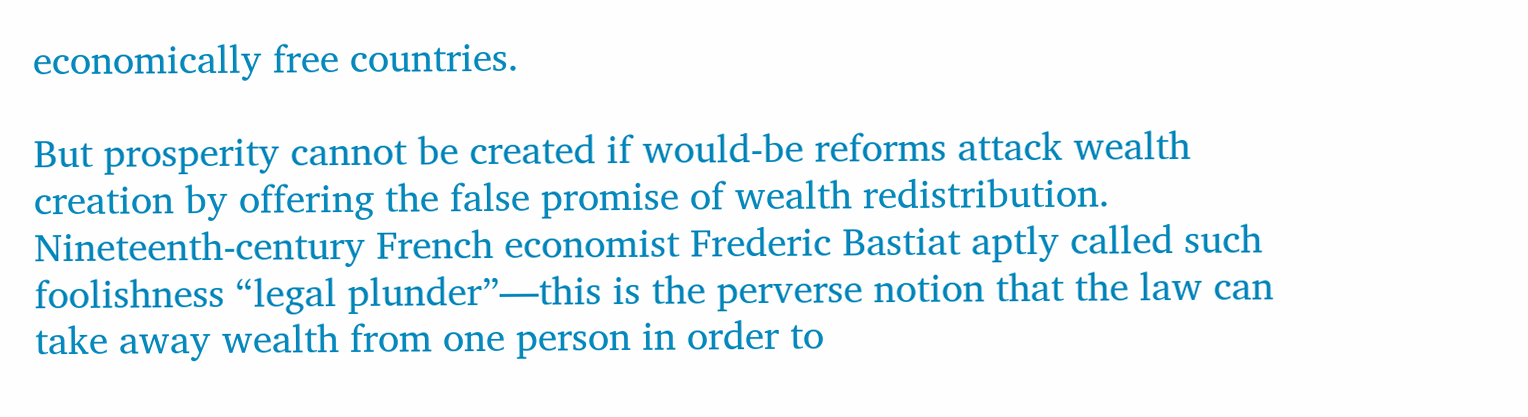economically free countries.

But prosperity cannot be created if would-be reforms attack wealth creation by offering the false promise of wealth redistribution. Nineteenth-century French economist Frederic Bastiat aptly called such foolishness “legal plunder”—this is the perverse notion that the law can take away wealth from one person in order to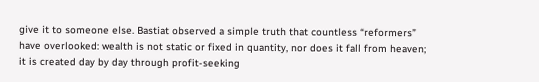give it to someone else. Bastiat observed a simple truth that countless “reformers” have overlooked: wealth is not static or fixed in quantity, nor does it fall from heaven; it is created day by day through profit-seeking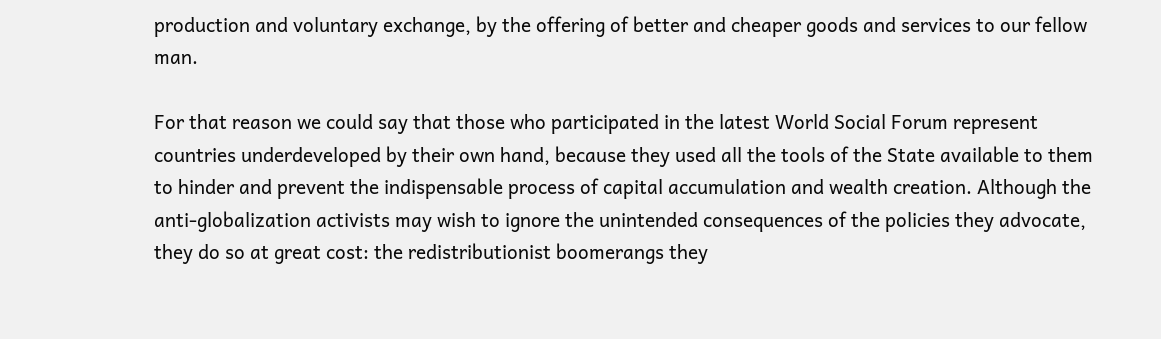production and voluntary exchange, by the offering of better and cheaper goods and services to our fellow man.

For that reason we could say that those who participated in the latest World Social Forum represent countries underdeveloped by their own hand, because they used all the tools of the State available to them to hinder and prevent the indispensable process of capital accumulation and wealth creation. Although the anti-globalization activists may wish to ignore the unintended consequences of the policies they advocate, they do so at great cost: the redistributionist boomerangs they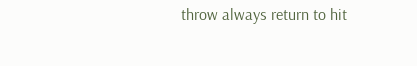throw always return to hit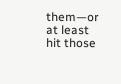them—or at least hit those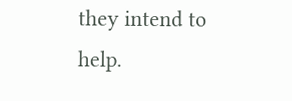they intend to help.